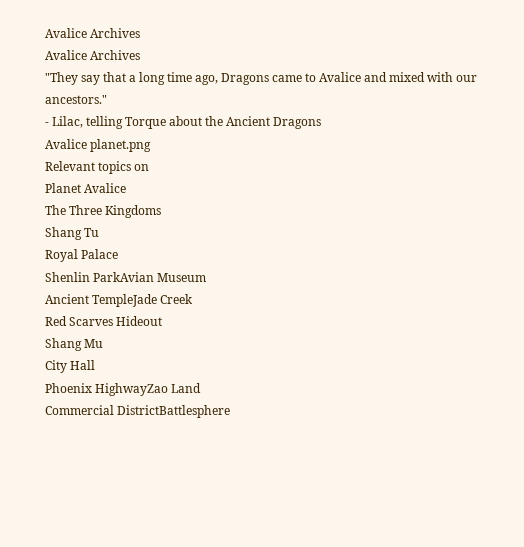Avalice Archives
Avalice Archives
"They say that a long time ago, Dragons came to Avalice and mixed with our ancestors."
- Lilac, telling Torque about the Ancient Dragons
Avalice planet.png
Relevant topics on
Planet Avalice
The Three Kingdoms
Shang Tu
Royal Palace
Shenlin ParkAvian Museum
Ancient TempleJade Creek
Red Scarves Hideout
Shang Mu
City Hall
Phoenix HighwayZao Land
Commercial DistrictBattlesphere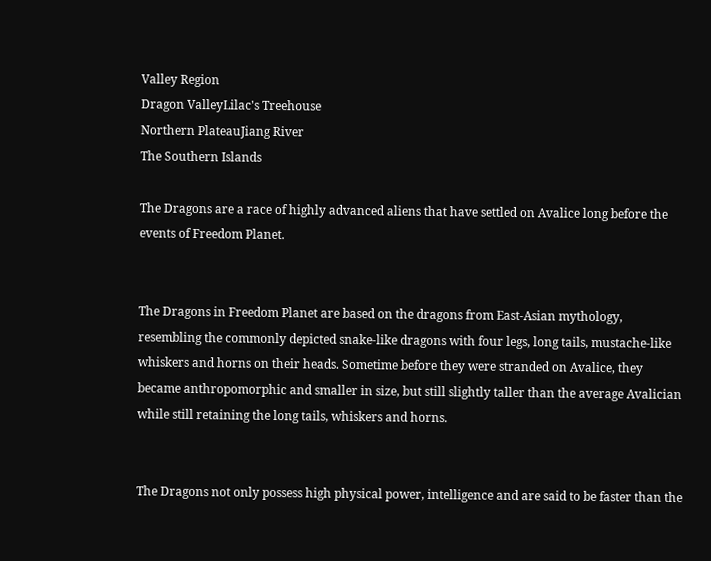Valley Region
Dragon ValleyLilac's Treehouse
Northern PlateauJiang River
The Southern Islands

The Dragons are a race of highly advanced aliens that have settled on Avalice long before the events of Freedom Planet.


The Dragons in Freedom Planet are based on the dragons from East-Asian mythology, resembling the commonly depicted snake-like dragons with four legs, long tails, mustache-like whiskers and horns on their heads. Sometime before they were stranded on Avalice, they became anthropomorphic and smaller in size, but still slightly taller than the average Avalician while still retaining the long tails, whiskers and horns.


The Dragons not only possess high physical power, intelligence and are said to be faster than the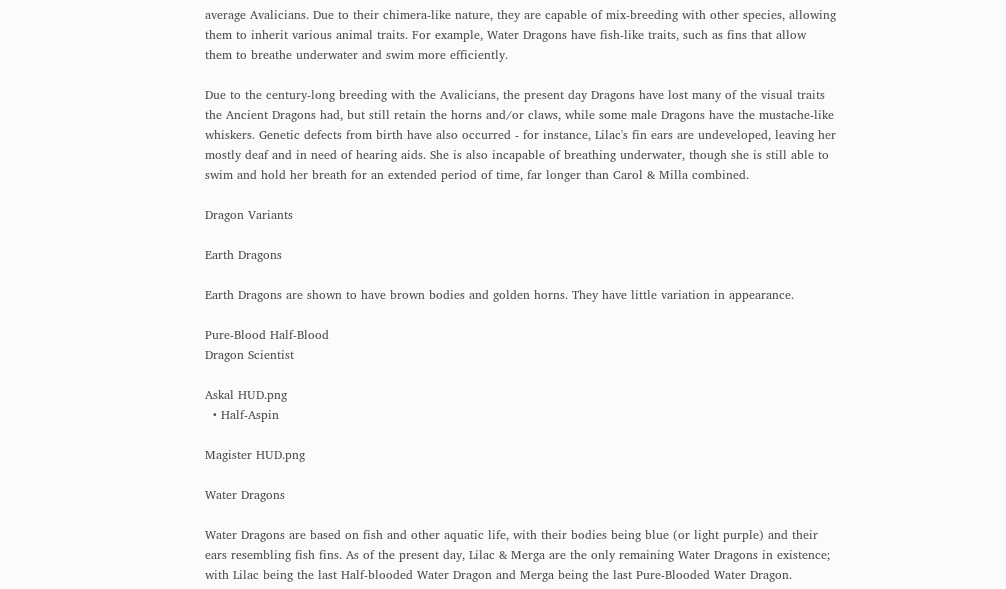average Avalicians. Due to their chimera-like nature, they are capable of mix-breeding with other species, allowing them to inherit various animal traits. For example, Water Dragons have fish-like traits, such as fins that allow them to breathe underwater and swim more efficiently.

Due to the century-long breeding with the Avalicians, the present day Dragons have lost many of the visual traits the Ancient Dragons had, but still retain the horns and/or claws, while some male Dragons have the mustache-like whiskers. Genetic defects from birth have also occurred - for instance, Lilac's fin ears are undeveloped, leaving her mostly deaf and in need of hearing aids. She is also incapable of breathing underwater, though she is still able to swim and hold her breath for an extended period of time, far longer than Carol & Milla combined.

Dragon Variants

Earth Dragons

Earth Dragons are shown to have brown bodies and golden horns. They have little variation in appearance.

Pure-Blood Half-Blood
Dragon Scientist

Askal HUD.png
  • Half-Aspin

Magister HUD.png

Water Dragons

Water Dragons are based on fish and other aquatic life, with their bodies being blue (or light purple) and their ears resembling fish fins. As of the present day, Lilac & Merga are the only remaining Water Dragons in existence; with Lilac being the last Half-blooded Water Dragon and Merga being the last Pure-Blooded Water Dragon.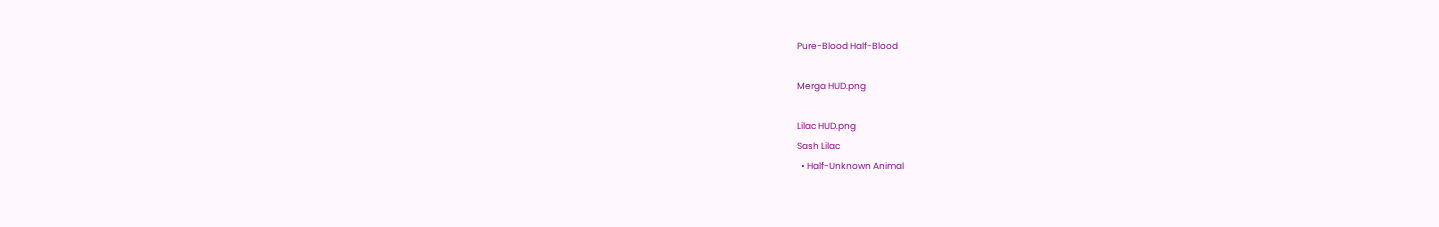Pure-Blood Half-Blood

Merga HUD.png

Lilac HUD.png
Sash Lilac
  • Half-Unknown Animal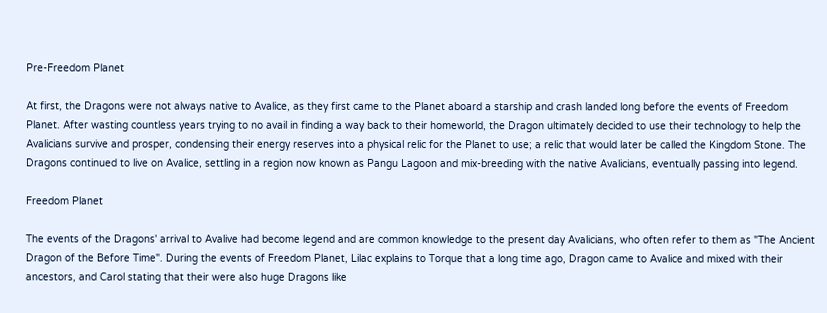Pre-Freedom Planet

At first, the Dragons were not always native to Avalice, as they first came to the Planet aboard a starship and crash landed long before the events of Freedom Planet. After wasting countless years trying to no avail in finding a way back to their homeworld, the Dragon ultimately decided to use their technology to help the Avalicians survive and prosper, condensing their energy reserves into a physical relic for the Planet to use; a relic that would later be called the Kingdom Stone. The Dragons continued to live on Avalice, settling in a region now known as Pangu Lagoon and mix-breeding with the native Avalicians, eventually passing into legend.

Freedom Planet

The events of the Dragons' arrival to Avalive had become legend and are common knowledge to the present day Avalicians, who often refer to them as "The Ancient Dragon of the Before Time". During the events of Freedom Planet, Lilac explains to Torque that a long time ago, Dragon came to Avalice and mixed with their ancestors, and Carol stating that their were also huge Dragons like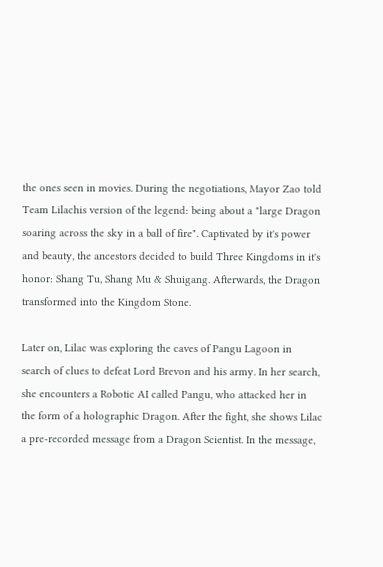the ones seen in movies. During the negotiations, Mayor Zao told Team Lilachis version of the legend: being about a "large Dragon soaring across the sky in a ball of fire". Captivated by it's power and beauty, the ancestors decided to build Three Kingdoms in it's honor: Shang Tu, Shang Mu & Shuigang. Afterwards, the Dragon transformed into the Kingdom Stone.

Later on, Lilac was exploring the caves of Pangu Lagoon in search of clues to defeat Lord Brevon and his army. In her search, she encounters a Robotic AI called Pangu, who attacked her in the form of a holographic Dragon. After the fight, she shows Lilac a pre-recorded message from a Dragon Scientist. In the message,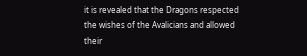it is revealed that the Dragons respected the wishes of the Avalicians and allowed their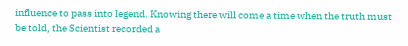influence to pass into legend. Knowing there will come a time when the truth must be told, the Scientist recorded a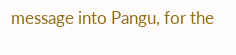message into Pangu, for the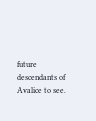future descendants of Avalice to see.